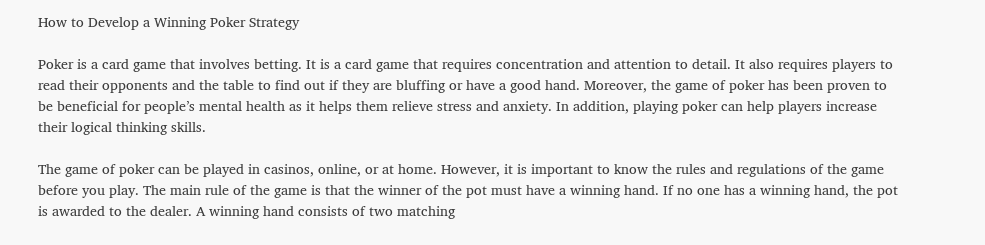How to Develop a Winning Poker Strategy

Poker is a card game that involves betting. It is a card game that requires concentration and attention to detail. It also requires players to read their opponents and the table to find out if they are bluffing or have a good hand. Moreover, the game of poker has been proven to be beneficial for people’s mental health as it helps them relieve stress and anxiety. In addition, playing poker can help players increase their logical thinking skills.

The game of poker can be played in casinos, online, or at home. However, it is important to know the rules and regulations of the game before you play. The main rule of the game is that the winner of the pot must have a winning hand. If no one has a winning hand, the pot is awarded to the dealer. A winning hand consists of two matching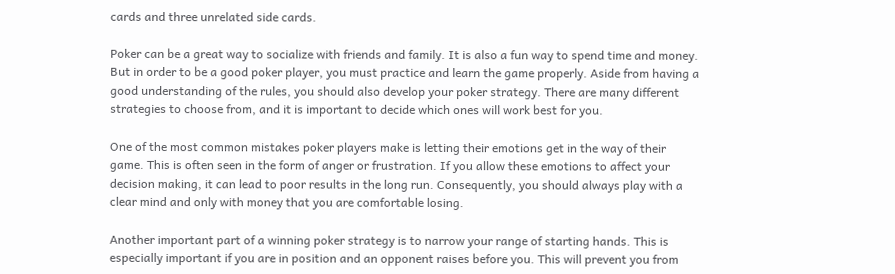cards and three unrelated side cards.

Poker can be a great way to socialize with friends and family. It is also a fun way to spend time and money. But in order to be a good poker player, you must practice and learn the game properly. Aside from having a good understanding of the rules, you should also develop your poker strategy. There are many different strategies to choose from, and it is important to decide which ones will work best for you.

One of the most common mistakes poker players make is letting their emotions get in the way of their game. This is often seen in the form of anger or frustration. If you allow these emotions to affect your decision making, it can lead to poor results in the long run. Consequently, you should always play with a clear mind and only with money that you are comfortable losing.

Another important part of a winning poker strategy is to narrow your range of starting hands. This is especially important if you are in position and an opponent raises before you. This will prevent you from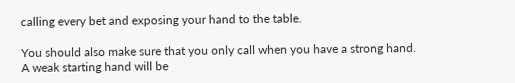calling every bet and exposing your hand to the table.

You should also make sure that you only call when you have a strong hand. A weak starting hand will be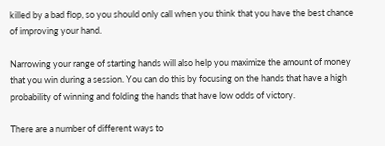killed by a bad flop, so you should only call when you think that you have the best chance of improving your hand.

Narrowing your range of starting hands will also help you maximize the amount of money that you win during a session. You can do this by focusing on the hands that have a high probability of winning and folding the hands that have low odds of victory.

There are a number of different ways to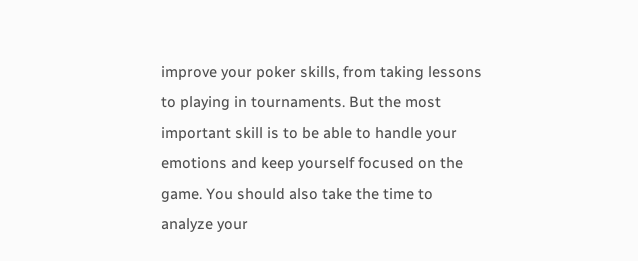improve your poker skills, from taking lessons to playing in tournaments. But the most important skill is to be able to handle your emotions and keep yourself focused on the game. You should also take the time to analyze your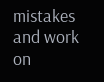mistakes and work on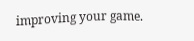improving your game.